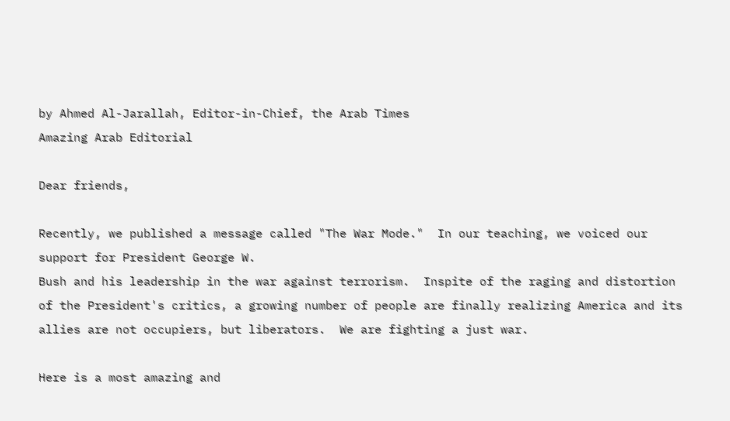by Ahmed Al-Jarallah, Editor-in-Chief, the Arab Times
Amazing Arab Editorial

Dear friends,

Recently, we published a message called "The War Mode."  In our teaching, we voiced our support for President George W.
Bush and his leadership in the war against terrorism.  Inspite of the raging and distortion of the President's critics, a growing number of people are finally realizing America and its allies are not occupiers, but liberators.  We are fighting a just war.

Here is a most amazing and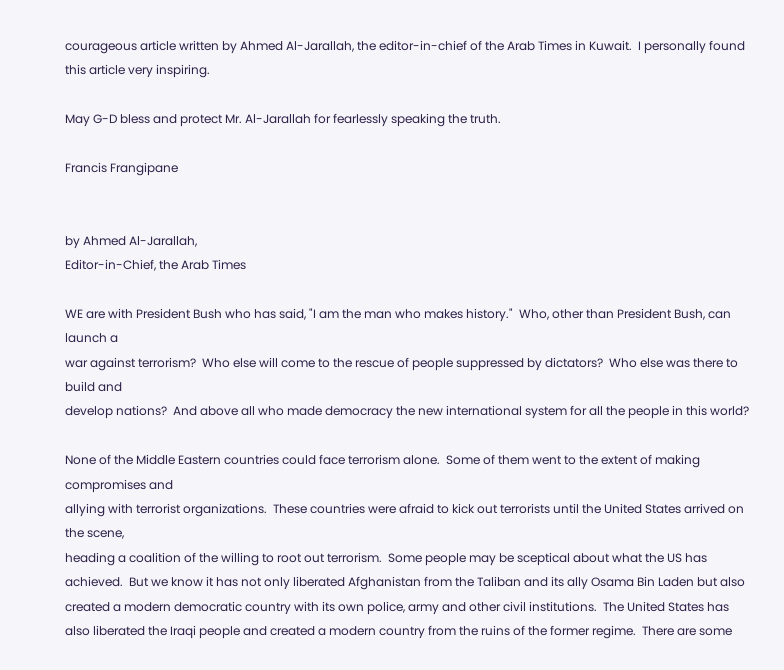courageous article written by Ahmed Al-Jarallah, the editor-in-chief of the Arab Times in Kuwait.  I personally found this article very inspiring.

May G-D bless and protect Mr. Al-Jarallah for fearlessly speaking the truth.

Francis Frangipane


by Ahmed Al-Jarallah,
Editor-in-Chief, the Arab Times

WE are with President Bush who has said, "I am the man who makes history."  Who, other than President Bush, can launch a
war against terrorism?  Who else will come to the rescue of people suppressed by dictators?  Who else was there to build and
develop nations?  And above all who made democracy the new international system for all the people in this world?

None of the Middle Eastern countries could face terrorism alone.  Some of them went to the extent of making compromises and
allying with terrorist organizations.  These countries were afraid to kick out terrorists until the United States arrived on the scene,
heading a coalition of the willing to root out terrorism.  Some people may be sceptical about what the US has achieved.  But we know it has not only liberated Afghanistan from the Taliban and its ally Osama Bin Laden but also created a modern democratic country with its own police, army and other civil institutions.  The United States has also liberated the Iraqi people and created a modern country from the ruins of the former regime.  There are some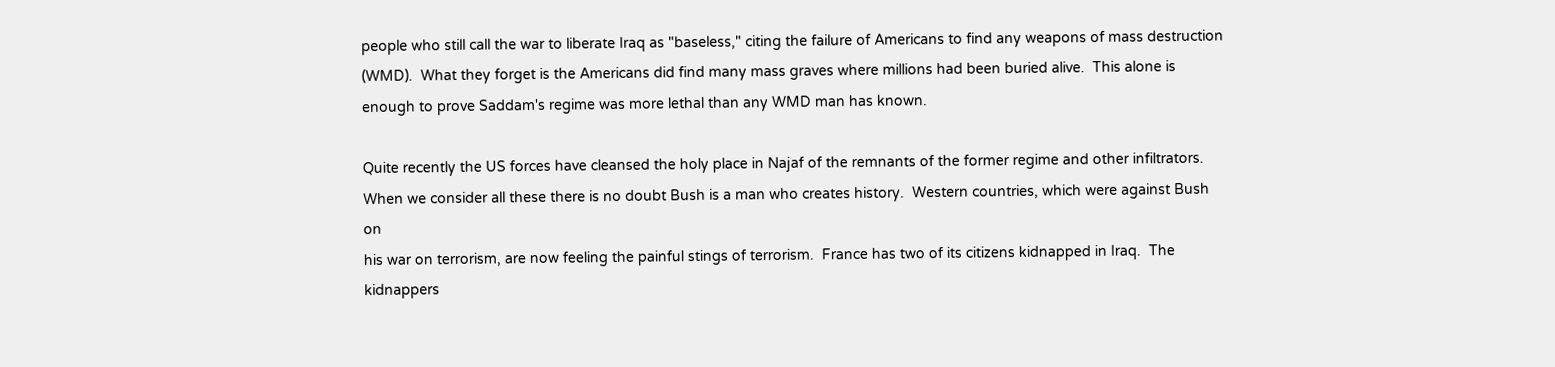people who still call the war to liberate Iraq as "baseless," citing the failure of Americans to find any weapons of mass destruction (WMD).  What they forget is the Americans did find many mass graves where millions had been buried alive.  This alone is enough to prove Saddam's regime was more lethal than any WMD man has known.

Quite recently the US forces have cleansed the holy place in Najaf of the remnants of the former regime and other infiltrators.
When we consider all these there is no doubt Bush is a man who creates history.  Western countries, which were against Bush on
his war on terrorism, are now feeling the painful stings of terrorism.  France has two of its citizens kidnapped in Iraq.  The
kidnappers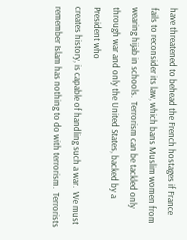have threatened to behead the French hostages if France fails to reconsider its law, which bans Muslim women from
wearing hijab in schools.  Terrorism can be tackled only through war and only the United States, backed by a President who
creates history, is capable of handling such a war.  We must remember Islam has nothing to do with terrorism.  Terrorists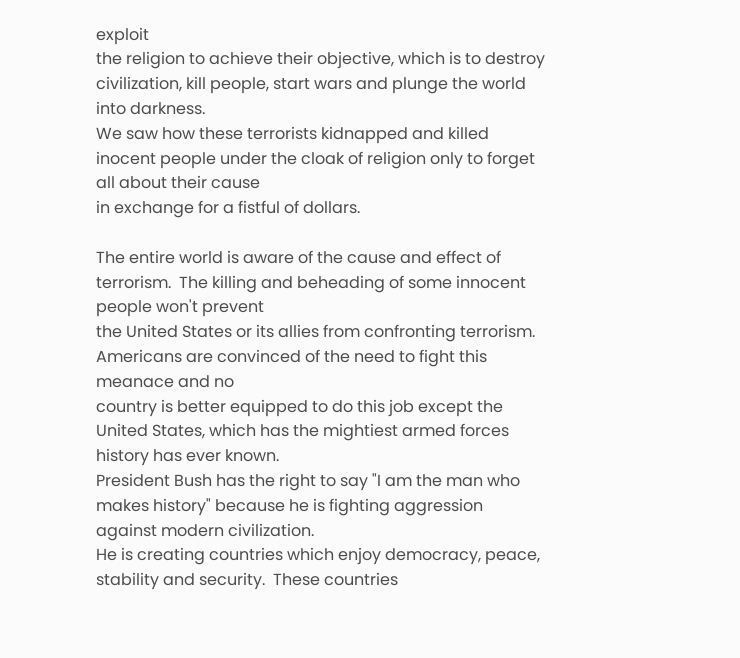exploit
the religion to achieve their objective, which is to destroy civilization, kill people, start wars and plunge the world into darkness.
We saw how these terrorists kidnapped and killed inocent people under the cloak of religion only to forget all about their cause
in exchange for a fistful of dollars.

The entire world is aware of the cause and effect of terrorism.  The killing and beheading of some innocent people won't prevent
the United States or its allies from confronting terrorism.  Americans are convinced of the need to fight this meanace and no
country is better equipped to do this job except the United States, which has the mightiest armed forces history has ever known.
President Bush has the right to say "I am the man who makes history" because he is fighting aggression against modern civilization.
He is creating countries which enjoy democracy, peace, stability and security.  These countries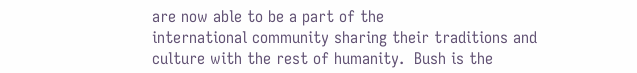are now able to be a part of the
international community sharing their traditions and culture with the rest of humanity.  Bush is the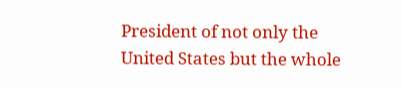President of not only the
United States but the whole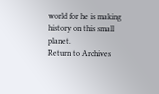world for he is making history on this small planet.
Return to Archives